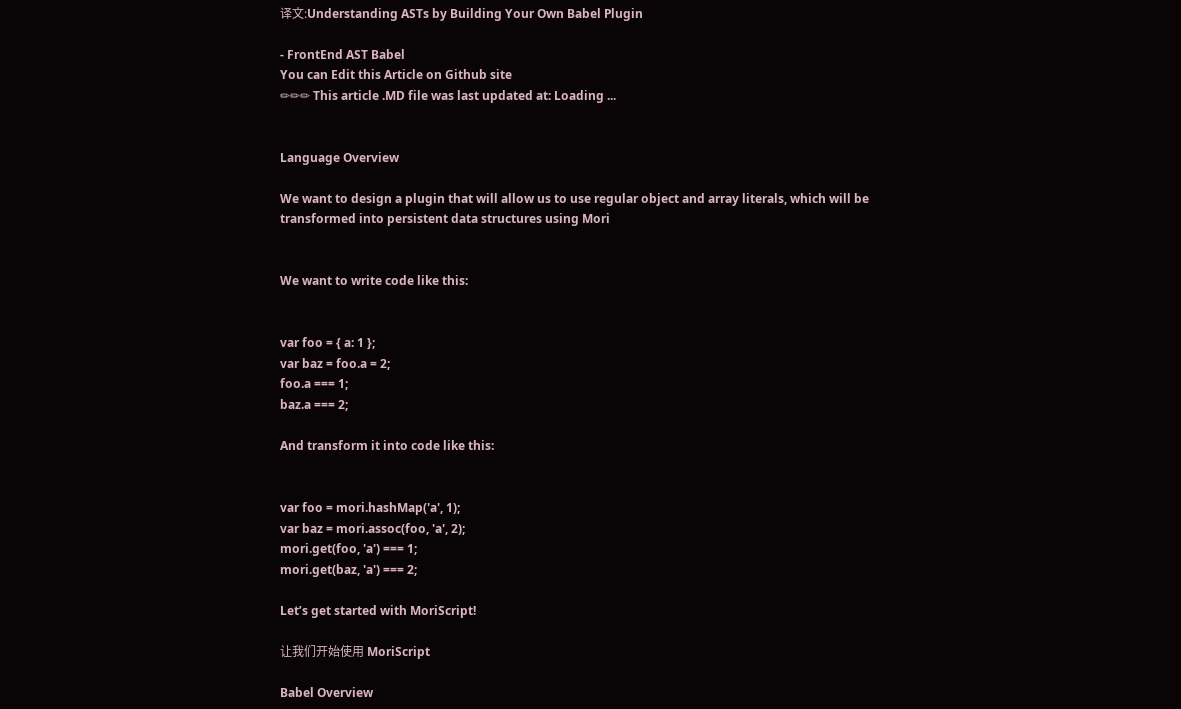译文:Understanding ASTs by Building Your Own Babel Plugin

- FrontEnd AST Babel
You can Edit this Article on Github site
✏✏✏ This article .MD file was last updated at: Loading ...


Language Overview

We want to design a plugin that will allow us to use regular object and array literals, which will be transformed into persistent data structures using Mori


We want to write code like this:


var foo = { a: 1 };
var baz = foo.a = 2;
foo.a === 1;
baz.a === 2;

And transform it into code like this:


var foo = mori.hashMap('a', 1);
var baz = mori.assoc(foo, 'a', 2);
mori.get(foo, 'a') === 1;
mori.get(baz, 'a') === 2;

Let’s get started with MoriScript!

让我们开始使用 MoriScript

Babel Overview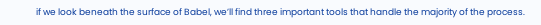if we look beneath the surface of Babel, we’ll find three important tools that handle the majority of the process.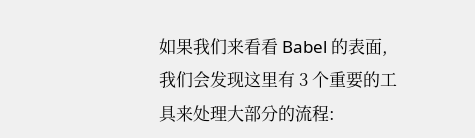如果我们来看看 Babel 的表面,我们会发现这里有 3 个重要的工具来处理大部分的流程: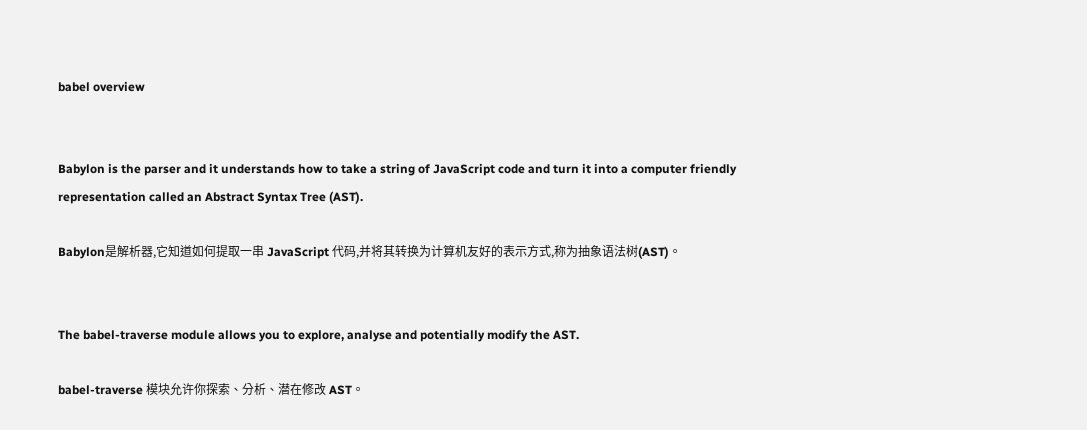babel overview


Babylon is the parser and it understands how to take a string of JavaScript code and turn it into a computer friendly representation called an Abstract Syntax Tree (AST).

Babylon是解析器,它知道如何提取一串 JavaScript 代码,并将其转换为计算机友好的表示方式,称为抽象语法树(AST)。


The babel-traverse module allows you to explore, analyse and potentially modify the AST.

babel-traverse 模块允许你探索、分析、潜在修改 AST。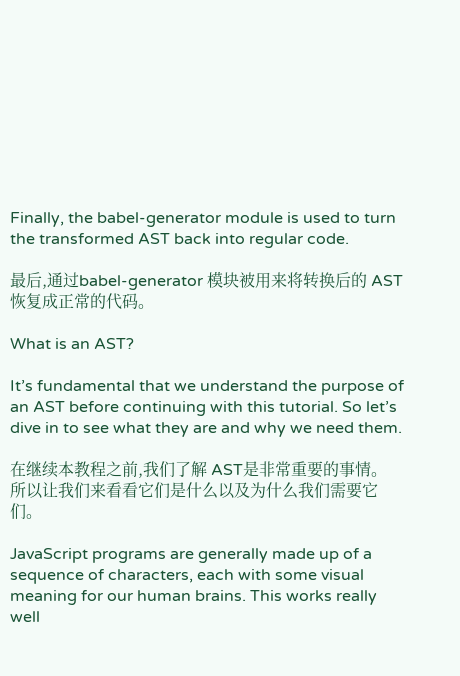Finally, the babel-generator module is used to turn the transformed AST back into regular code.

最后,通过babel-generator 模块被用来将转换后的 AST 恢复成正常的代码。

What is an AST?

It’s fundamental that we understand the purpose of an AST before continuing with this tutorial. So let’s dive in to see what they are and why we need them.

在继续本教程之前,我们了解 AST是非常重要的事情。 所以让我们来看看它们是什么以及为什么我们需要它们。

JavaScript programs are generally made up of a sequence of characters, each with some visual meaning for our human brains. This works really well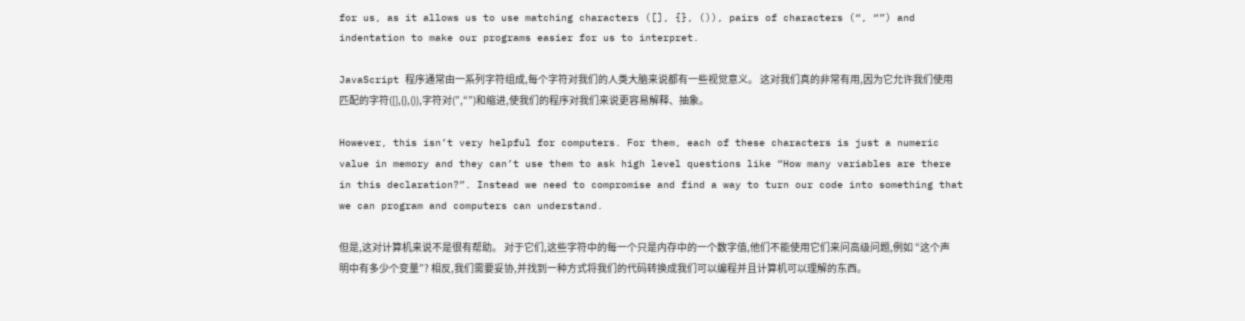for us, as it allows us to use matching characters ([], {}, ()), pairs of characters (“, “”) and indentation to make our programs easier for us to interpret.

JavaScript 程序通常由一系列字符组成,每个字符对我们的人类大脑来说都有一些视觉意义。 这对我们真的非常有用,因为它允许我们使用匹配的字符([],{},()),字符对(”,“”)和缩进,使我们的程序对我们来说更容易解释、抽象。

However, this isn’t very helpful for computers. For them, each of these characters is just a numeric value in memory and they can’t use them to ask high level questions like “How many variables are there in this declaration?”. Instead we need to compromise and find a way to turn our code into something that we can program and computers can understand.

但是,这对计算机来说不是很有帮助。 对于它们,这些字符中的每一个只是内存中的一个数字值,他们不能使用它们来问高级问题,例如 “这个声明中有多少个变量”? 相反,我们需要妥协,并找到一种方式将我们的代码转换成我们可以编程并且计算机可以理解的东西。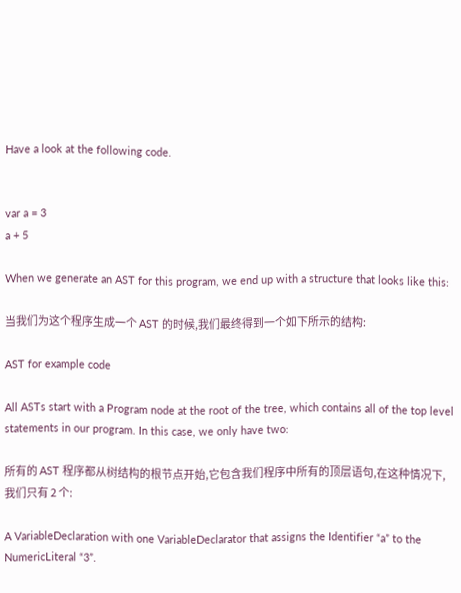Have a look at the following code.


var a = 3
a + 5

When we generate an AST for this program, we end up with a structure that looks like this:

当我们为这个程序生成一个 AST 的时候,我们最终得到一个如下所示的结构:

AST for example code

All ASTs start with a Program node at the root of the tree, which contains all of the top level statements in our program. In this case, we only have two:

所有的 AST 程序都从树结构的根节点开始,它包含我们程序中所有的顶层语句,在这种情况下,我们只有 2 个:

A VariableDeclaration with one VariableDeclarator that assigns the Identifier “a” to the NumericLiteral “3”.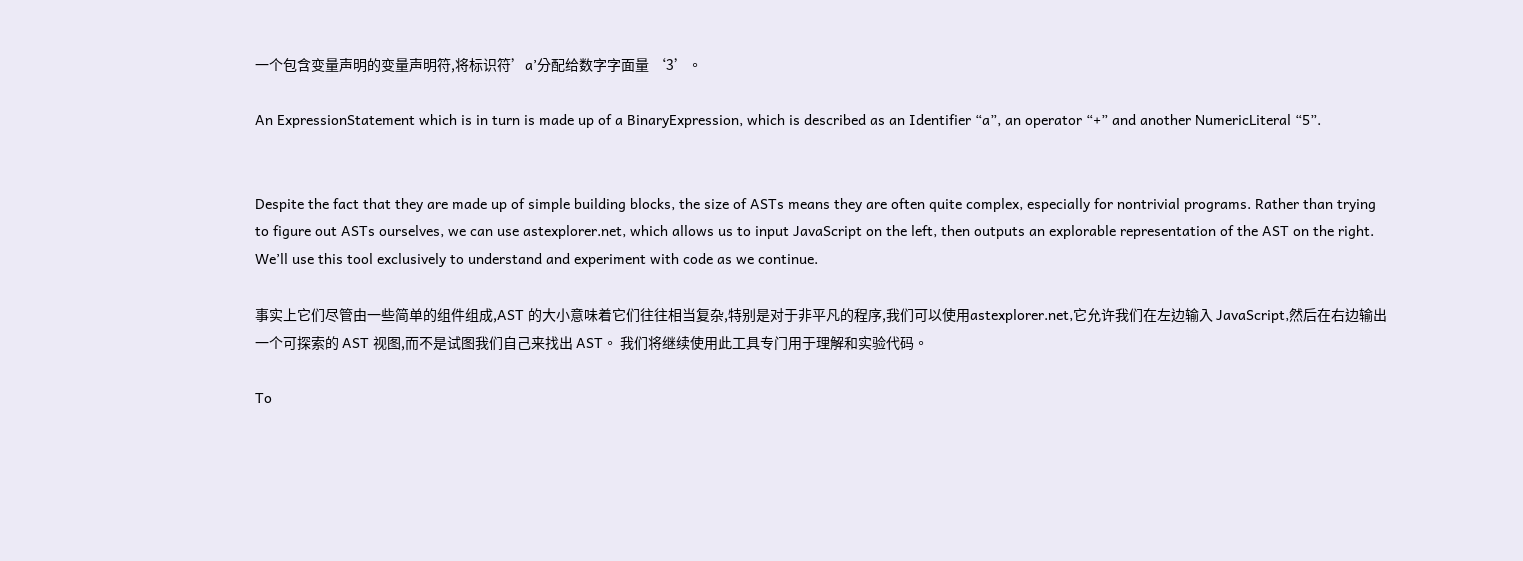一个包含变量声明的变量声明符,将标识符’a’分配给数字字面量 ‘3’。

An ExpressionStatement which is in turn is made up of a BinaryExpression, which is described as an Identifier “a”, an operator “+” and another NumericLiteral “5”.


Despite the fact that they are made up of simple building blocks, the size of ASTs means they are often quite complex, especially for nontrivial programs. Rather than trying to figure out ASTs ourselves, we can use astexplorer.net, which allows us to input JavaScript on the left, then outputs an explorable representation of the AST on the right. We’ll use this tool exclusively to understand and experiment with code as we continue.

事实上它们尽管由一些简单的组件组成,AST 的大小意味着它们往往相当复杂,特别是对于非平凡的程序,我们可以使用astexplorer.net,它允许我们在左边输入 JavaScript,然后在右边输出一个可探索的 AST 视图,而不是试图我们自己来找出 AST。 我们将继续使用此工具专门用于理解和实验代码。

To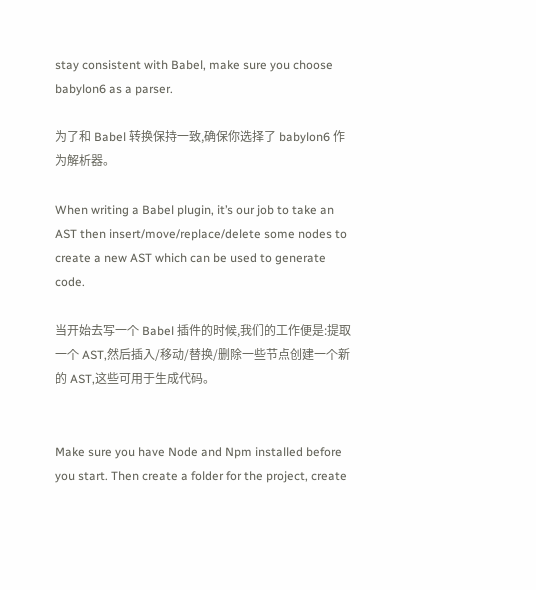stay consistent with Babel, make sure you choose babylon6 as a parser.

为了和 Babel 转换保持一致,确保你选择了 babylon6 作为解析器。

When writing a Babel plugin, it’s our job to take an AST then insert/move/replace/delete some nodes to create a new AST which can be used to generate code.

当开始去写一个 Babel 插件的时候,我们的工作便是:提取一个 AST,然后插入/移动/替换/删除一些节点创建一个新的 AST,这些可用于生成代码。


Make sure you have Node and Npm installed before you start. Then create a folder for the project, create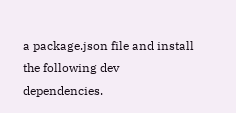a package.json file and install the following dev dependencies.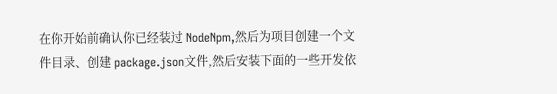在你开始前确认你已经装过 NodeNpm,然后为项目创建一个文件目录、创建 package.json文件,然后安装下面的一些开发依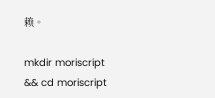赖。

mkdir moriscript && cd moriscript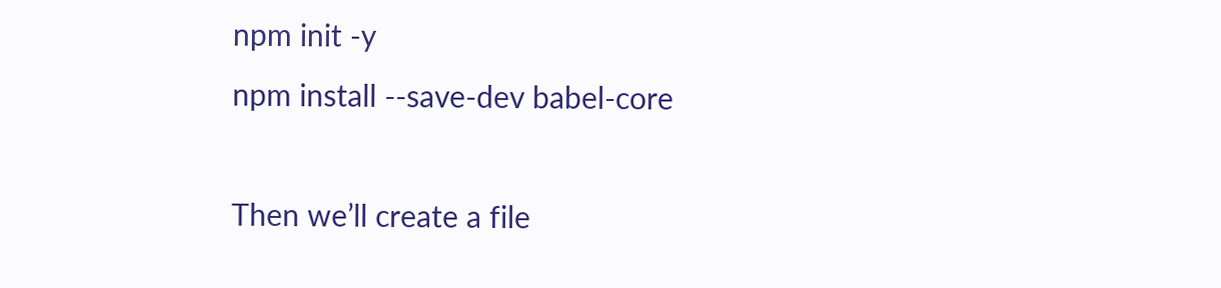npm init -y
npm install --save-dev babel-core

Then we’ll create a file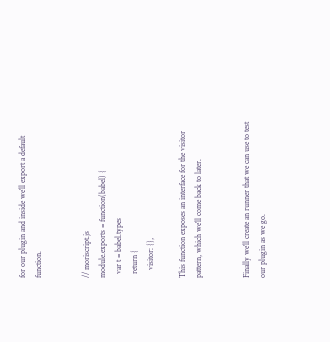for our plugin and inside we’ll export a default function.


// moriscript.js
module.exports = function(babel) {
  var t = babel.types
  return {
    visitor: {},

This function exposes an interface for the visitor pattern, which we’ll come back to later.


Finally we’ll create an runner that we can use to test our plugin as we go.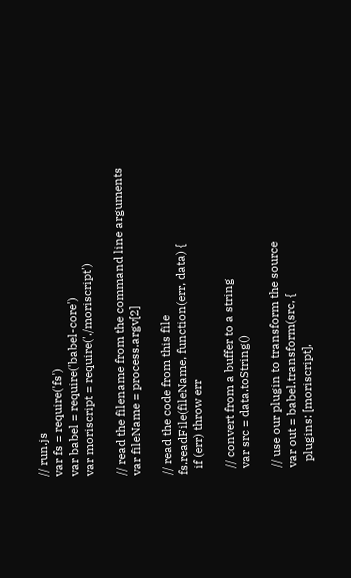// run.js
var fs = require('fs')
var babel = require('babel-core')
var moriscript = require('./moriscript')

// read the filename from the command line arguments
var fileName = process.argv[2]

// read the code from this file
fs.readFile(fileName, function(err, data) {
  if (err) throw err

  // convert from a buffer to a string
  var src = data.toString()

  // use our plugin to transform the source
  var out = babel.transform(src, {
    plugins: [moriscript],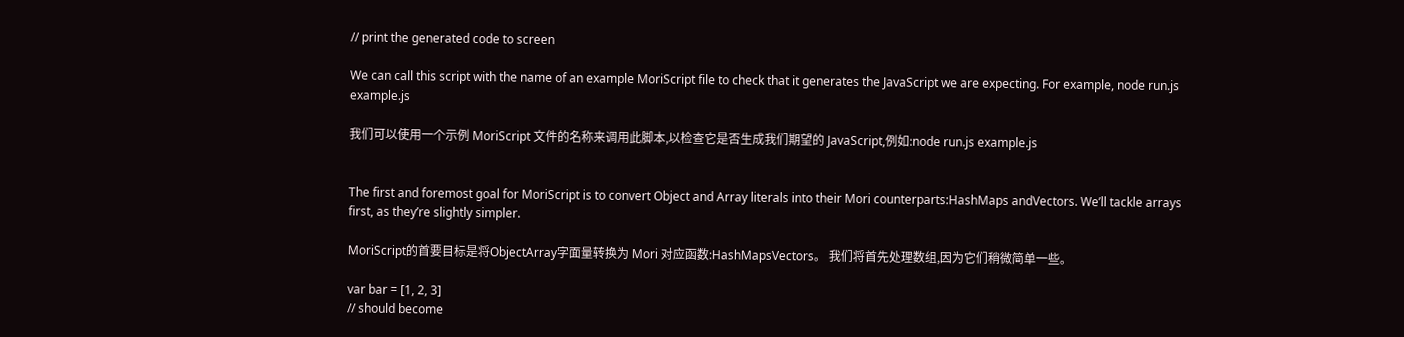// print the generated code to screen

We can call this script with the name of an example MoriScript file to check that it generates the JavaScript we are expecting. For example, node run.js example.js

我们可以使用一个示例 MoriScript 文件的名称来调用此脚本,以检查它是否生成我们期望的 JavaScript,例如:node run.js example.js


The first and foremost goal for MoriScript is to convert Object and Array literals into their Mori counterparts:HashMaps andVectors. We’ll tackle arrays first, as they’re slightly simpler.

MoriScript的首要目标是将ObjectArray字面量转换为 Mori 对应函数:HashMapsVectors。 我们将首先处理数组,因为它们稍微简单一些。

var bar = [1, 2, 3]
// should become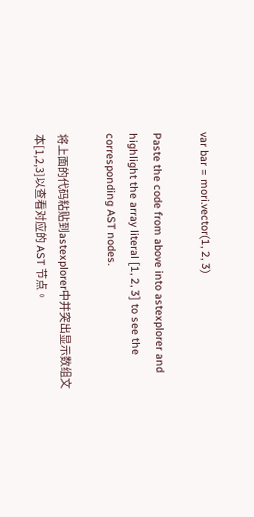var bar = mori.vector(1, 2, 3)

Paste the code from above into astexplorer and highlight the array literal [1, 2, 3] to see the corresponding AST nodes.

将上面的代码粘贴到astexplorer中并突出显示数组文本[1,2,3]以查看对应的 AST 节点。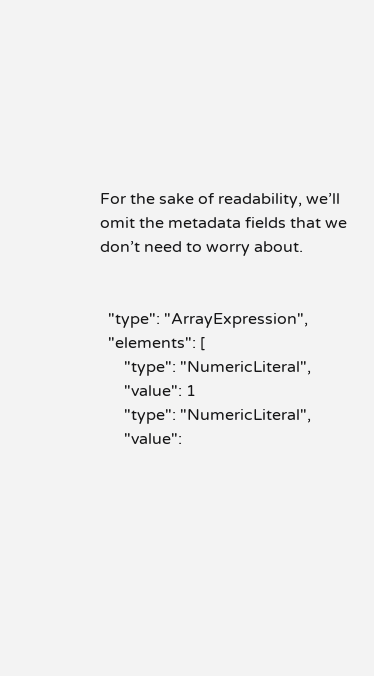For the sake of readability, we’ll omit the metadata fields that we don’t need to worry about.


  "type": "ArrayExpression",
  "elements": [
      "type": "NumericLiteral",
      "value": 1
      "type": "NumericLiteral",
      "value":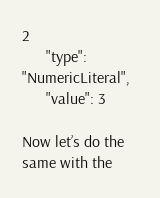2
      "type": "NumericLiteral",
      "value": 3

Now let’s do the same with the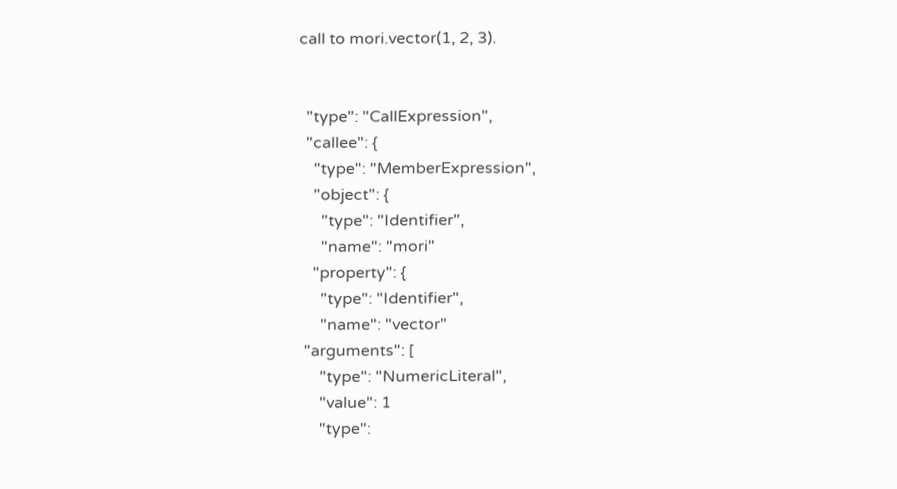call to mori.vector(1, 2, 3).


  "type": "CallExpression",
  "callee": {
    "type": "MemberExpression",
    "object": {
      "type": "Identifier",
      "name": "mori"
    "property": {
      "type": "Identifier",
      "name": "vector"
  "arguments": [
      "type": "NumericLiteral",
      "value": 1
      "type":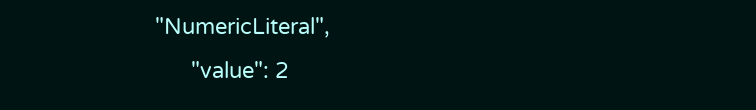"NumericLiteral",
      "value": 2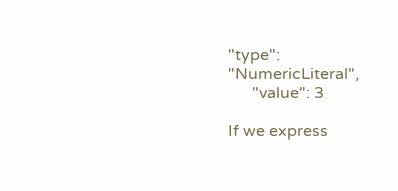"type": "NumericLiteral",
      "value": 3

If we express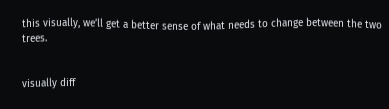this visually, we’ll get a better sense of what needs to change between the two trees.


visually diff